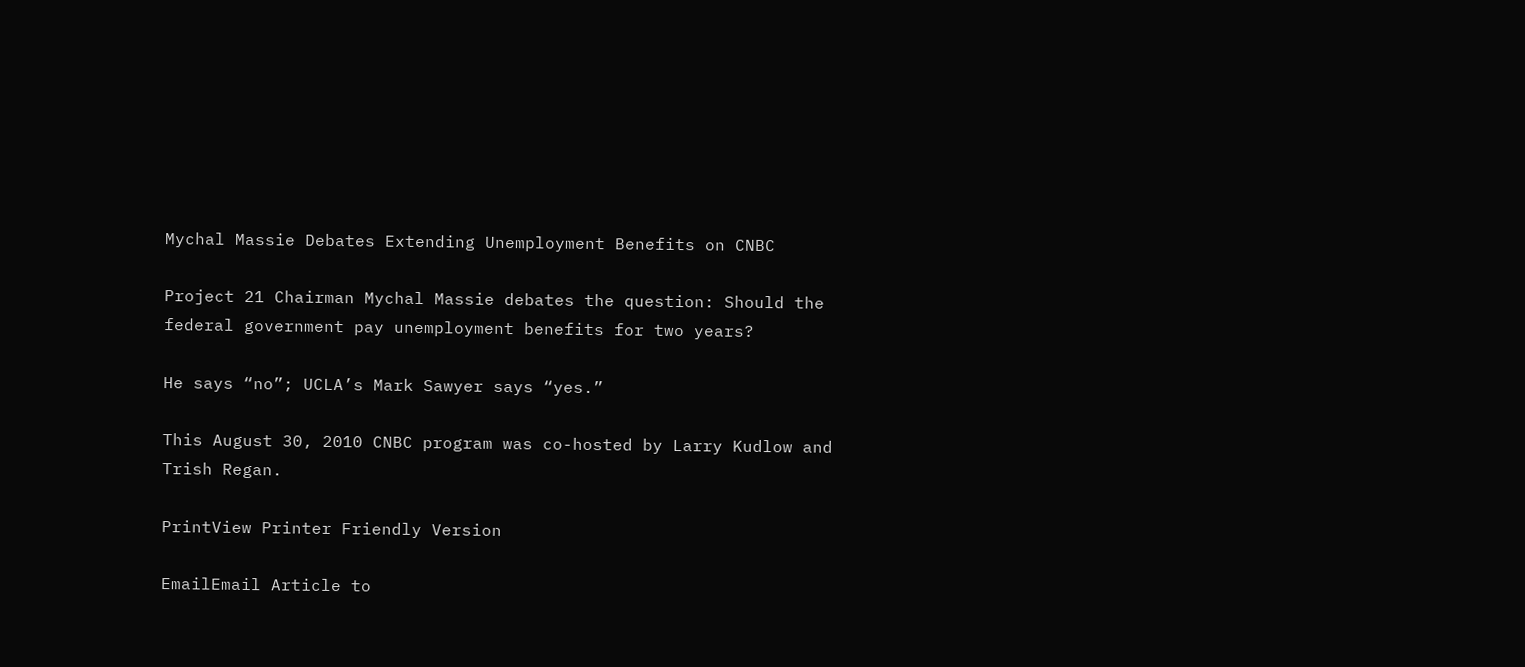Mychal Massie Debates Extending Unemployment Benefits on CNBC

Project 21 Chairman Mychal Massie debates the question: Should the federal government pay unemployment benefits for two years?

He says “no”; UCLA’s Mark Sawyer says “yes.”

This August 30, 2010 CNBC program was co-hosted by Larry Kudlow and Trish Regan.

PrintView Printer Friendly Version

EmailEmail Article to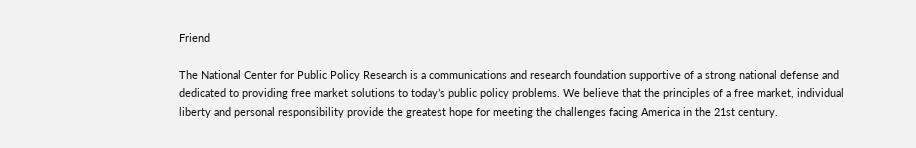Friend

The National Center for Public Policy Research is a communications and research foundation supportive of a strong national defense and dedicated to providing free market solutions to today’s public policy problems. We believe that the principles of a free market, individual liberty and personal responsibility provide the greatest hope for meeting the challenges facing America in the 21st century.